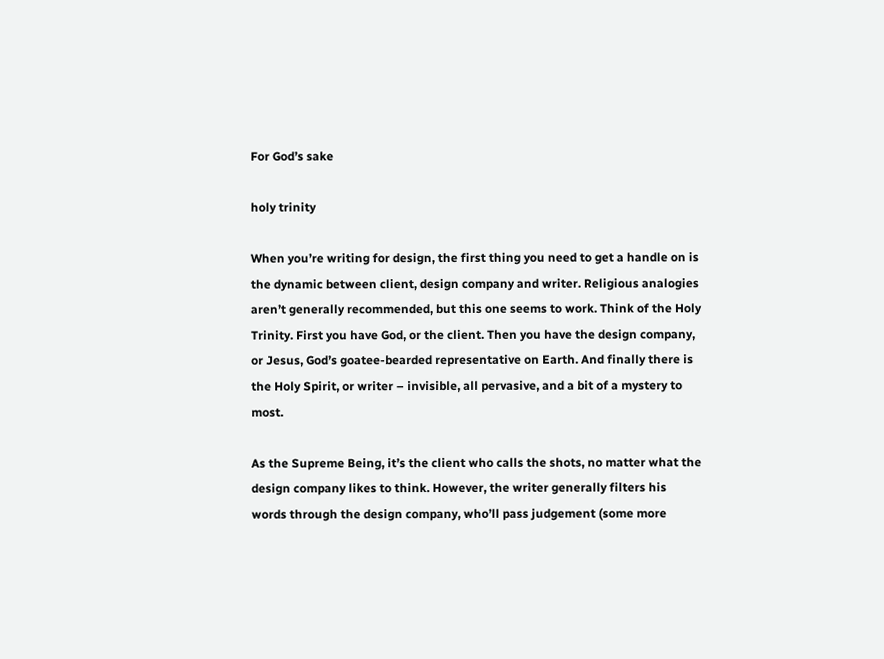For God’s sake

holy trinity

When you’re writing for design, the first thing you need to get a handle on is the dynamic between client, design company and writer. Religious analogies aren’t generally recommended, but this one seems to work. Think of the Holy Trinity. First you have God, or the client. Then you have the design company, or Jesus, God’s goatee-bearded representative on Earth. And finally there is the Holy Spirit, or writer – invisible, all pervasive, and a bit of a mystery to most.

As the Supreme Being, it’s the client who calls the shots, no matter what the design company likes to think. However, the writer generally filters his words through the design company, who’ll pass judgement (some more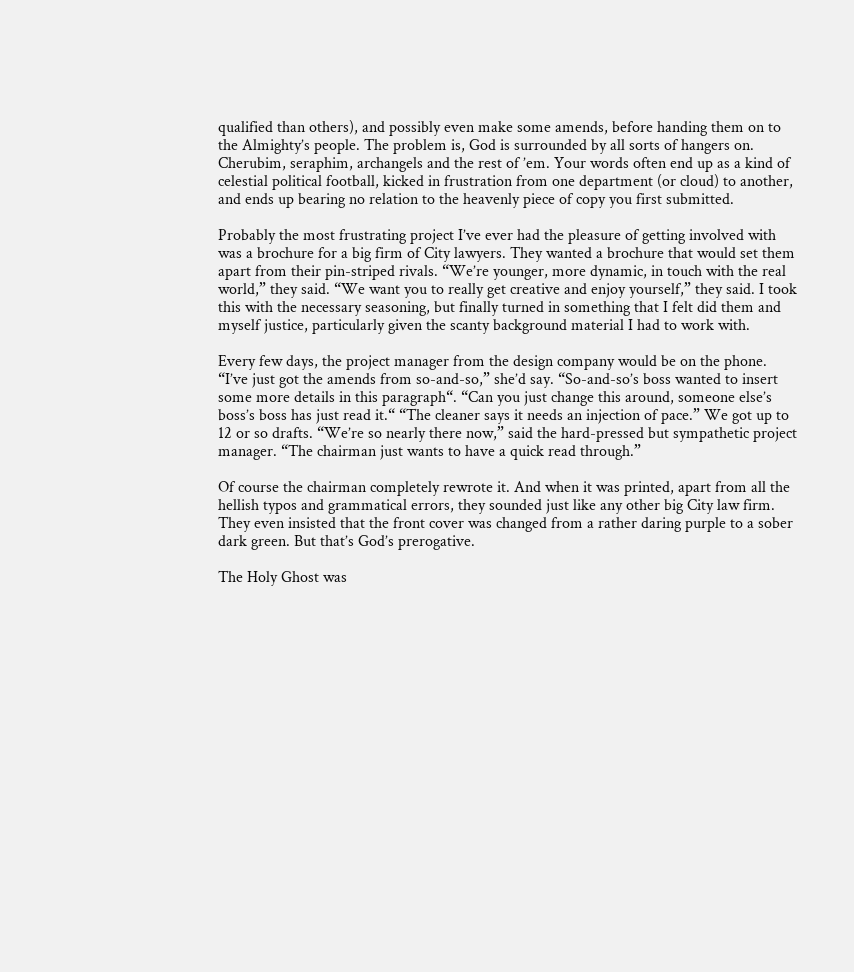qualified than others), and possibly even make some amends, before handing them on to the Almighty’s people. The problem is, God is surrounded by all sorts of hangers on. Cherubim, seraphim, archangels and the rest of ’em. Your words often end up as a kind of celestial political football, kicked in frustration from one department (or cloud) to another, and ends up bearing no relation to the heavenly piece of copy you first submitted.

Probably the most frustrating project I’ve ever had the pleasure of getting involved with was a brochure for a big firm of City lawyers. They wanted a brochure that would set them apart from their pin-striped rivals. “We’re younger, more dynamic, in touch with the real world,” they said. “We want you to really get creative and enjoy yourself,” they said. I took this with the necessary seasoning, but finally turned in something that I felt did them and myself justice, particularly given the scanty background material I had to work with.

Every few days, the project manager from the design company would be on the phone. “I’ve just got the amends from so-and-so,” she’d say. “So-and-so’s boss wanted to insert some more details in this paragraph“. “Can you just change this around, someone else’s boss’s boss has just read it.“ “The cleaner says it needs an injection of pace.” We got up to 12 or so drafts. “We’re so nearly there now,” said the hard-pressed but sympathetic project manager. “The chairman just wants to have a quick read through.”

Of course the chairman completely rewrote it. And when it was printed, apart from all the hellish typos and grammatical errors, they sounded just like any other big City law firm. They even insisted that the front cover was changed from a rather daring purple to a sober dark green. But that’s God’s prerogative.

The Holy Ghost was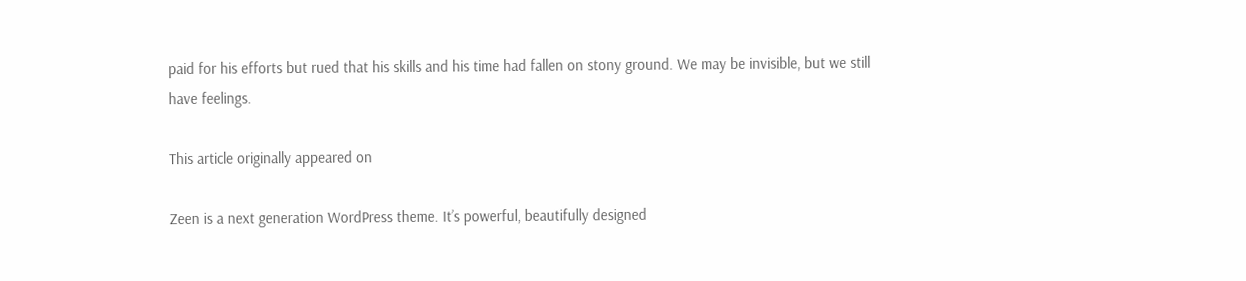paid for his efforts but rued that his skills and his time had fallen on stony ground. We may be invisible, but we still have feelings.

This article originally appeared on

Zeen is a next generation WordPress theme. It’s powerful, beautifully designed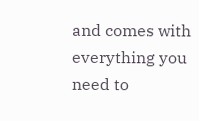and comes with everything you need to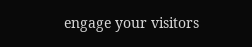engage your visitors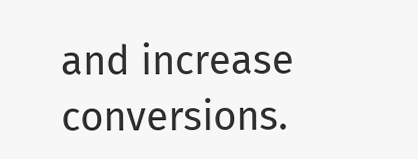and increase conversions.